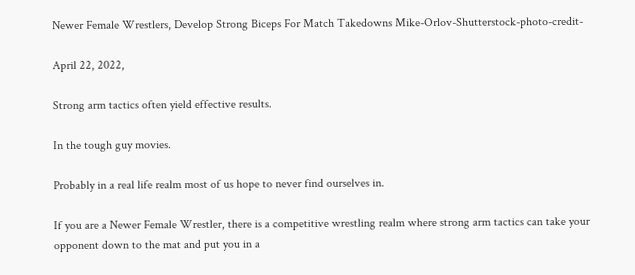Newer Female Wrestlers, Develop Strong Biceps For Match Takedowns Mike-Orlov-Shutterstock-photo-credit-

April 22, 2022,

Strong arm tactics often yield effective results.

In the tough guy movies.

Probably in a real life realm most of us hope to never find ourselves in.

If you are a Newer Female Wrestler, there is a competitive wrestling realm where strong arm tactics can take your opponent down to the mat and put you in a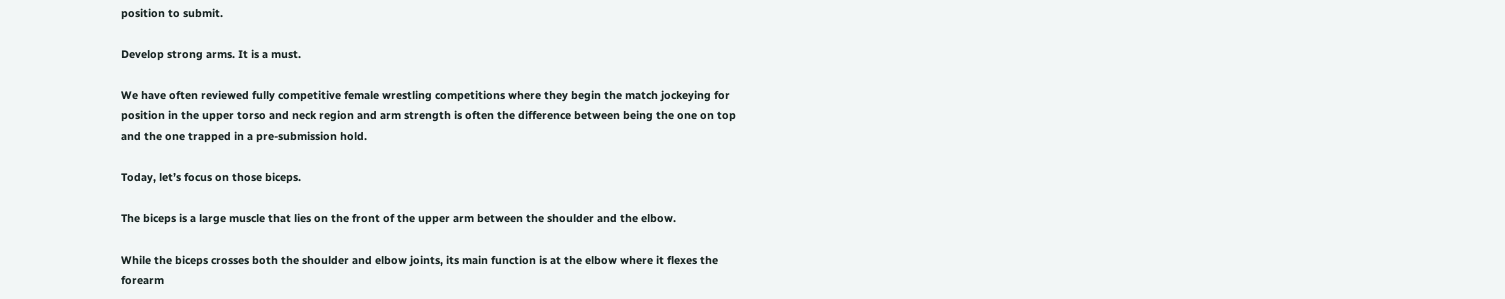position to submit.

Develop strong arms. It is a must.

We have often reviewed fully competitive female wrestling competitions where they begin the match jockeying for position in the upper torso and neck region and arm strength is often the difference between being the one on top and the one trapped in a pre-submission hold.

Today, let’s focus on those biceps.

The biceps is a large muscle that lies on the front of the upper arm between the shoulder and the elbow.

While the biceps crosses both the shoulder and elbow joints, its main function is at the elbow where it flexes the forearm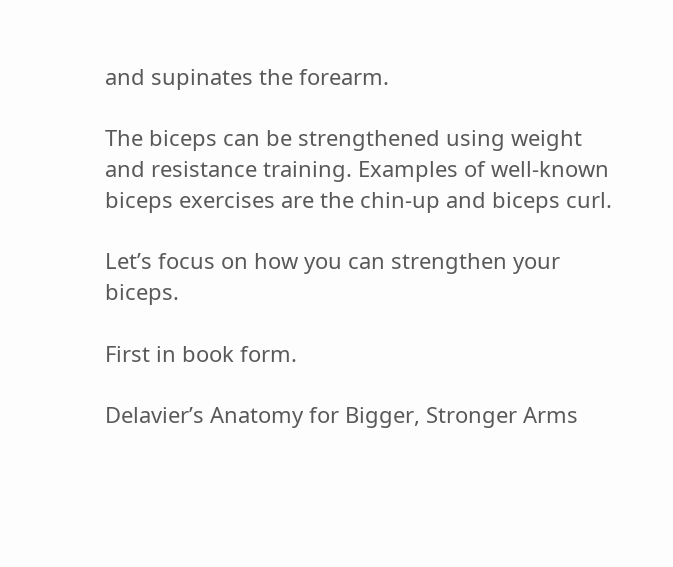and supinates the forearm.

The biceps can be strengthened using weight and resistance training. Examples of well-known biceps exercises are the chin-up and biceps curl.

Let’s focus on how you can strengthen your biceps.

First in book form.

Delavier’s Anatomy for Bigger, Stronger Arms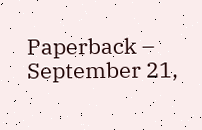Paperback – September 21,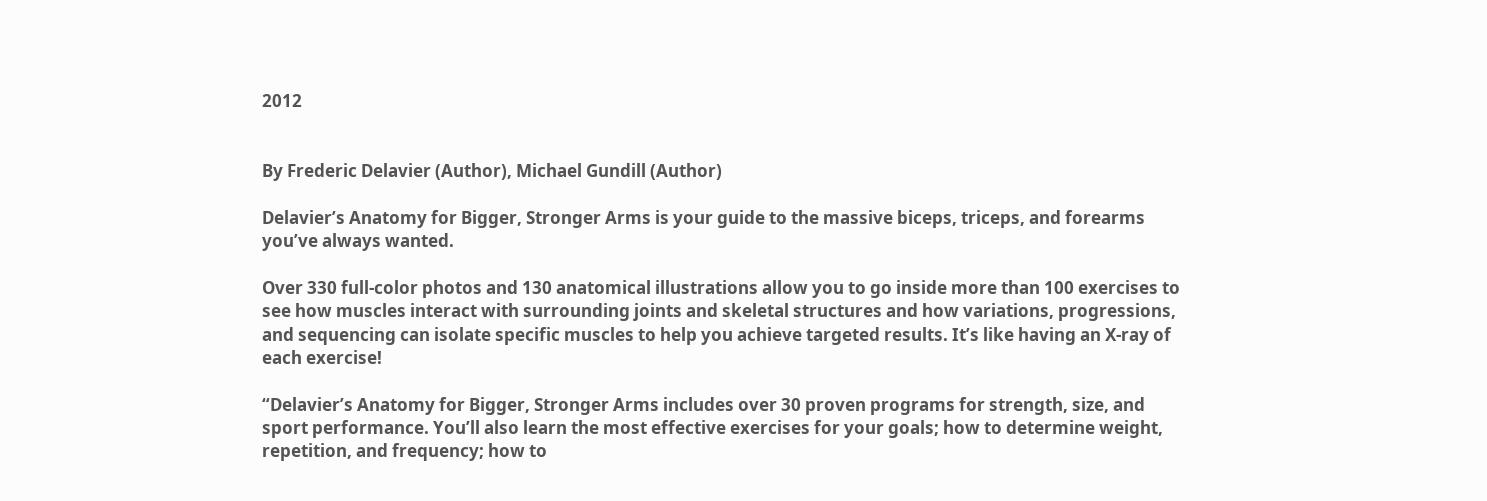2012


By Frederic Delavier (Author), Michael Gundill (Author)

Delavier’s Anatomy for Bigger, Stronger Arms is your guide to the massive biceps, triceps, and forearms you’ve always wanted.

Over 330 full-color photos and 130 anatomical illustrations allow you to go inside more than 100 exercises to see how muscles interact with surrounding joints and skeletal structures and how variations, progressions, and sequencing can isolate specific muscles to help you achieve targeted results. It’s like having an X-ray of each exercise!

“Delavier’s Anatomy for Bigger, Stronger Arms includes over 30 proven programs for strength, size, and sport performance. You’ll also learn the most effective exercises for your goals; how to determine weight, repetition, and frequency; how to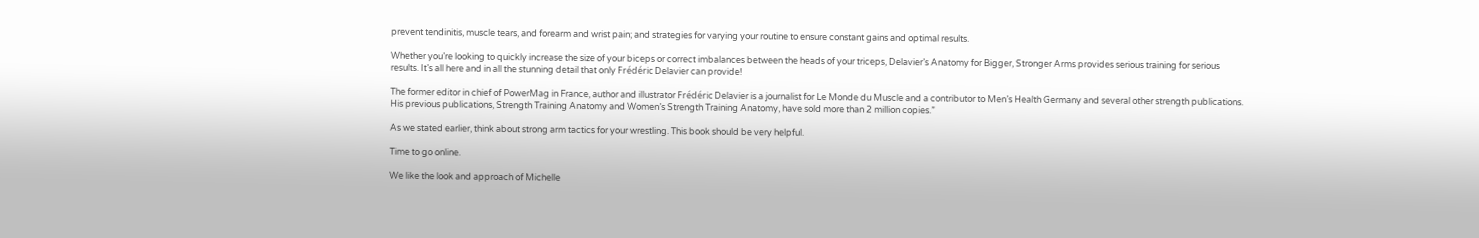prevent tendinitis, muscle tears, and forearm and wrist pain; and strategies for varying your routine to ensure constant gains and optimal results.

Whether you’re looking to quickly increase the size of your biceps or correct imbalances between the heads of your triceps, Delavier’s Anatomy for Bigger, Stronger Arms provides serious training for serious results. It’s all here and in all the stunning detail that only Frédéric Delavier can provide!

The former editor in chief of PowerMag in France, author and illustrator Frédéric Delavier is a journalist for Le Monde du Muscle and a contributor to Men’s Health Germany and several other strength publications. His previous publications, Strength Training Anatomy and Women’s Strength Training Anatomy, have sold more than 2 million copies.”

As we stated earlier, think about strong arm tactics for your wrestling. This book should be very helpful.

Time to go online.

We like the look and approach of Michelle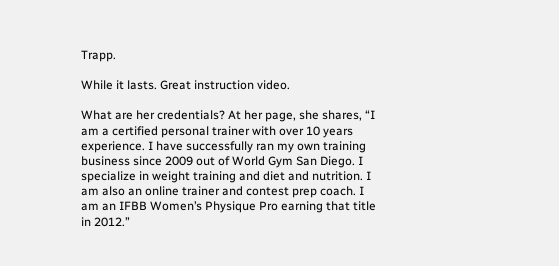Trapp.

While it lasts. Great instruction video.

What are her credentials? At her page, she shares, “I am a certified personal trainer with over 10 years experience. I have successfully ran my own training business since 2009 out of World Gym San Diego. I specialize in weight training and diet and nutrition. I am also an online trainer and contest prep coach. I am an IFBB Women’s Physique Pro earning that title in 2012.”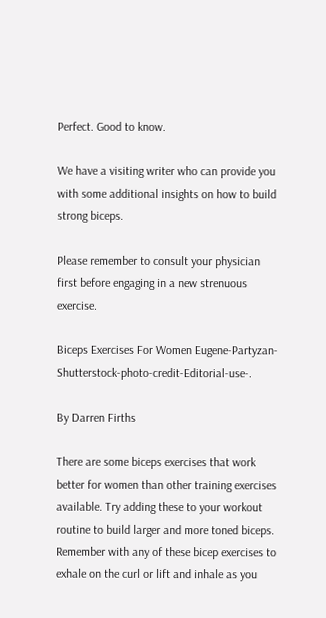Perfect. Good to know.

We have a visiting writer who can provide you with some additional insights on how to build strong biceps.

Please remember to consult your physician first before engaging in a new strenuous exercise.

Biceps Exercises For Women Eugene-Partyzan-Shutterstock-photo-credit-Editorial-use-.

By Darren Firths

There are some biceps exercises that work better for women than other training exercises available. Try adding these to your workout routine to build larger and more toned biceps. Remember with any of these bicep exercises to exhale on the curl or lift and inhale as you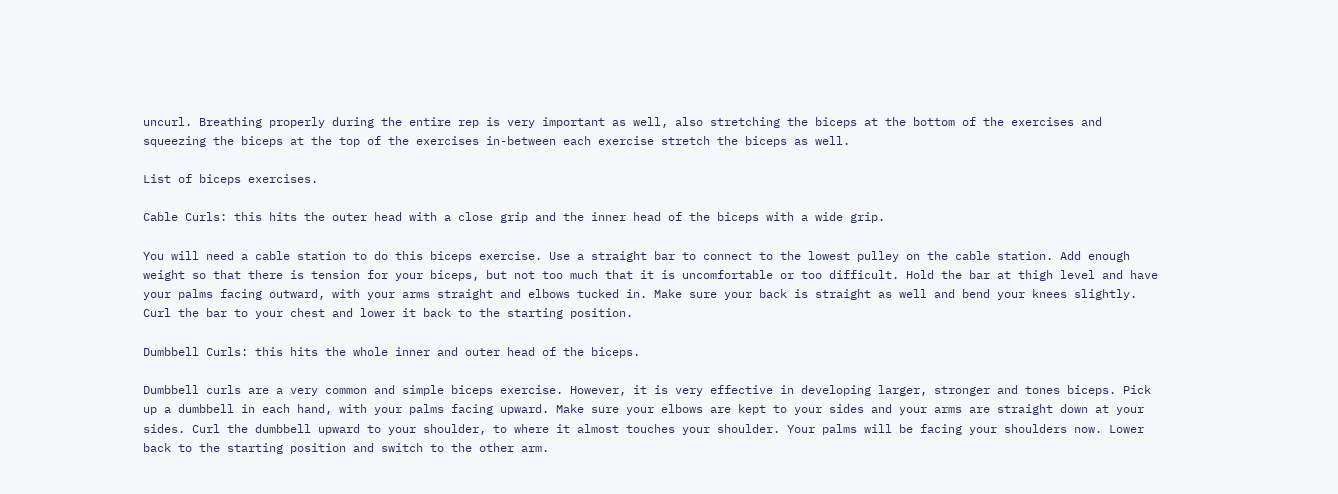uncurl. Breathing properly during the entire rep is very important as well, also stretching the biceps at the bottom of the exercises and squeezing the biceps at the top of the exercises in-between each exercise stretch the biceps as well.

List of biceps exercises.

Cable Curls: this hits the outer head with a close grip and the inner head of the biceps with a wide grip.

You will need a cable station to do this biceps exercise. Use a straight bar to connect to the lowest pulley on the cable station. Add enough weight so that there is tension for your biceps, but not too much that it is uncomfortable or too difficult. Hold the bar at thigh level and have your palms facing outward, with your arms straight and elbows tucked in. Make sure your back is straight as well and bend your knees slightly. Curl the bar to your chest and lower it back to the starting position.

Dumbbell Curls: this hits the whole inner and outer head of the biceps.

Dumbbell curls are a very common and simple biceps exercise. However, it is very effective in developing larger, stronger and tones biceps. Pick up a dumbbell in each hand, with your palms facing upward. Make sure your elbows are kept to your sides and your arms are straight down at your sides. Curl the dumbbell upward to your shoulder, to where it almost touches your shoulder. Your palms will be facing your shoulders now. Lower back to the starting position and switch to the other arm.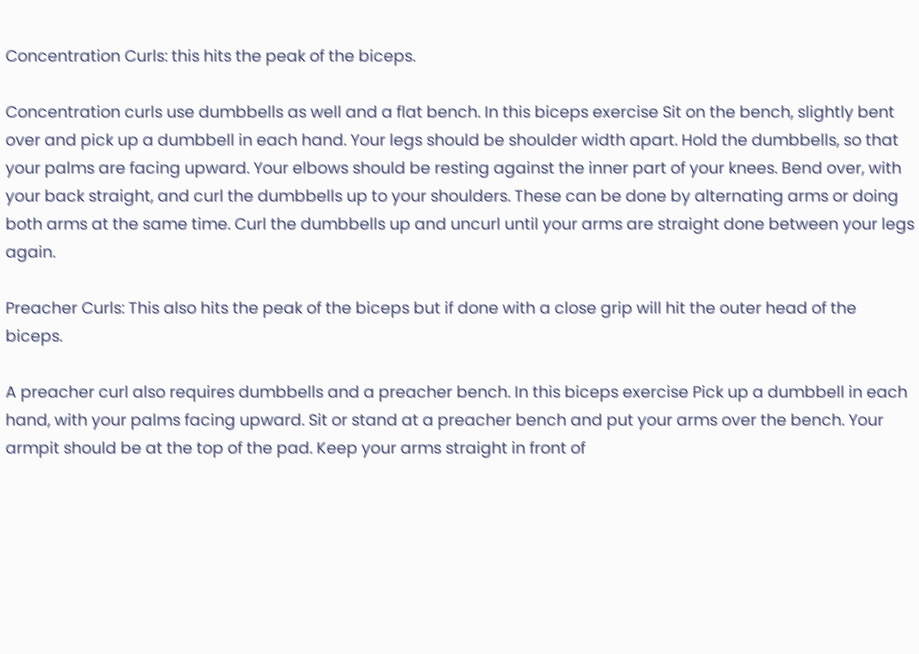Concentration Curls: this hits the peak of the biceps.

Concentration curls use dumbbells as well and a flat bench. In this biceps exercise Sit on the bench, slightly bent over and pick up a dumbbell in each hand. Your legs should be shoulder width apart. Hold the dumbbells, so that your palms are facing upward. Your elbows should be resting against the inner part of your knees. Bend over, with your back straight, and curl the dumbbells up to your shoulders. These can be done by alternating arms or doing both arms at the same time. Curl the dumbbells up and uncurl until your arms are straight done between your legs again.

Preacher Curls: This also hits the peak of the biceps but if done with a close grip will hit the outer head of the biceps.

A preacher curl also requires dumbbells and a preacher bench. In this biceps exercise Pick up a dumbbell in each hand, with your palms facing upward. Sit or stand at a preacher bench and put your arms over the bench. Your armpit should be at the top of the pad. Keep your arms straight in front of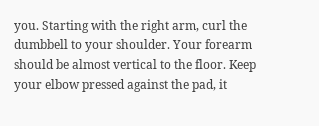you. Starting with the right arm, curl the dumbbell to your shoulder. Your forearm should be almost vertical to the floor. Keep your elbow pressed against the pad, it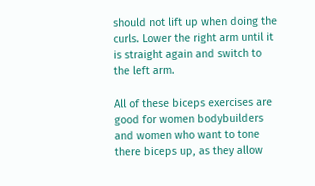should not lift up when doing the curls. Lower the right arm until it is straight again and switch to the left arm.

All of these biceps exercises are good for women bodybuilders and women who want to tone there biceps up, as they allow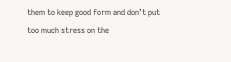them to keep good form and don’t put too much stress on the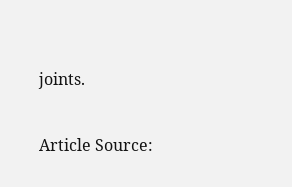joints.

Article Source: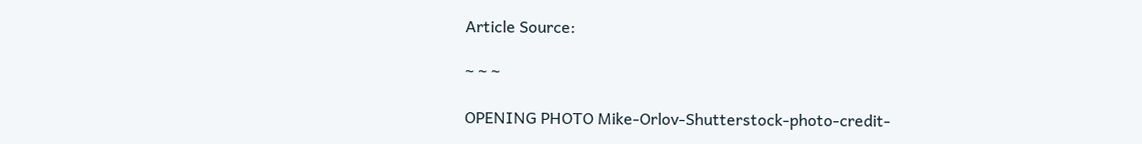Article Source:

~ ~ ~

OPENING PHOTO Mike-Orlov-Shutterstock-photo-credit-